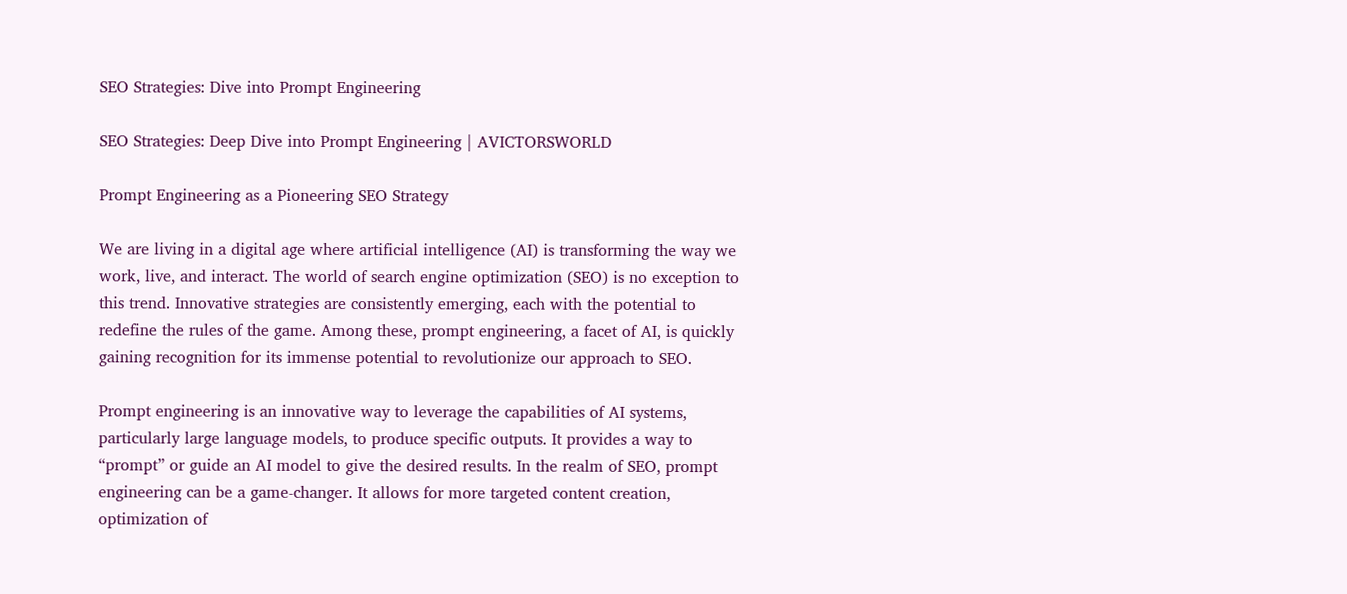SEO Strategies: Dive into Prompt Engineering

SEO Strategies: Deep Dive into Prompt Engineering | AVICTORSWORLD

Prompt Engineering as a Pioneering SEO Strategy

We are living in a digital age where artificial intelligence (AI) is transforming the way we work, live, and interact. The world of search engine optimization (SEO) is no exception to this trend. Innovative strategies are consistently emerging, each with the potential to redefine the rules of the game. Among these, prompt engineering, a facet of AI, is quickly gaining recognition for its immense potential to revolutionize our approach to SEO.

Prompt engineering is an innovative way to leverage the capabilities of AI systems, particularly large language models, to produce specific outputs. It provides a way to “prompt” or guide an AI model to give the desired results. In the realm of SEO, prompt engineering can be a game-changer. It allows for more targeted content creation, optimization of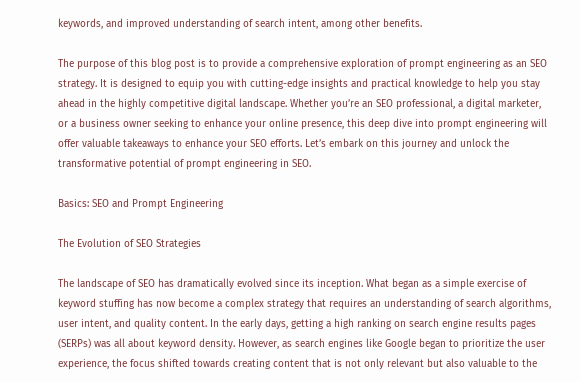keywords, and improved understanding of search intent, among other benefits.

The purpose of this blog post is to provide a comprehensive exploration of prompt engineering as an SEO strategy. It is designed to equip you with cutting-edge insights and practical knowledge to help you stay ahead in the highly competitive digital landscape. Whether you’re an SEO professional, a digital marketer, or a business owner seeking to enhance your online presence, this deep dive into prompt engineering will offer valuable takeaways to enhance your SEO efforts. Let’s embark on this journey and unlock the transformative potential of prompt engineering in SEO.

Basics: SEO and Prompt Engineering

The Evolution of SEO Strategies

The landscape of SEO has dramatically evolved since its inception. What began as a simple exercise of keyword stuffing has now become a complex strategy that requires an understanding of search algorithms, user intent, and quality content. In the early days, getting a high ranking on search engine results pages (SERPs) was all about keyword density. However, as search engines like Google began to prioritize the user experience, the focus shifted towards creating content that is not only relevant but also valuable to the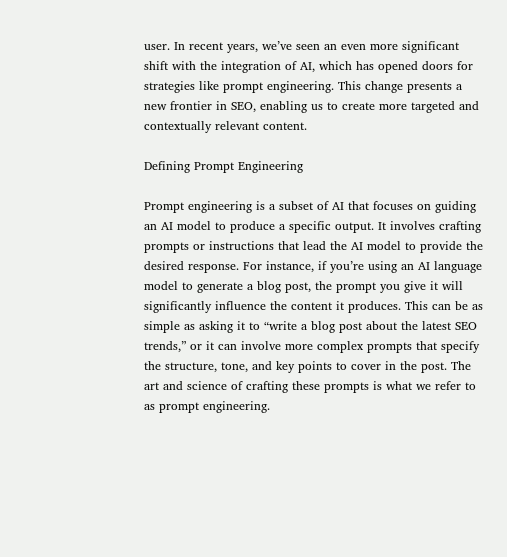user. In recent years, we’ve seen an even more significant shift with the integration of AI, which has opened doors for strategies like prompt engineering. This change presents a new frontier in SEO, enabling us to create more targeted and contextually relevant content.

Defining Prompt Engineering

Prompt engineering is a subset of AI that focuses on guiding an AI model to produce a specific output. It involves crafting prompts or instructions that lead the AI model to provide the desired response. For instance, if you’re using an AI language model to generate a blog post, the prompt you give it will significantly influence the content it produces. This can be as simple as asking it to “write a blog post about the latest SEO trends,” or it can involve more complex prompts that specify the structure, tone, and key points to cover in the post. The art and science of crafting these prompts is what we refer to as prompt engineering.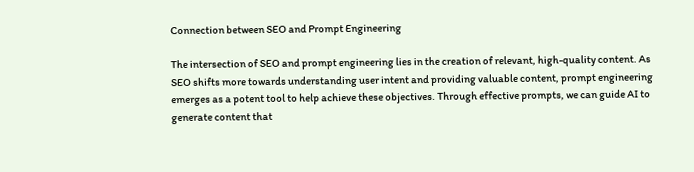Connection between SEO and Prompt Engineering

The intersection of SEO and prompt engineering lies in the creation of relevant, high-quality content. As SEO shifts more towards understanding user intent and providing valuable content, prompt engineering emerges as a potent tool to help achieve these objectives. Through effective prompts, we can guide AI to generate content that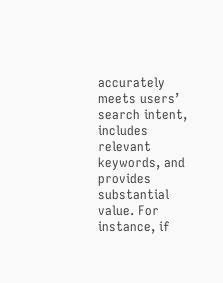accurately meets users’ search intent, includes relevant keywords, and provides substantial value. For instance, if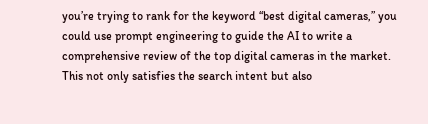you’re trying to rank for the keyword “best digital cameras,” you could use prompt engineering to guide the AI to write a comprehensive review of the top digital cameras in the market. This not only satisfies the search intent but also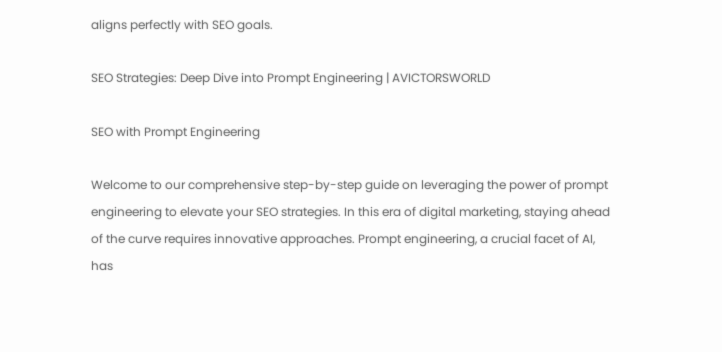aligns perfectly with SEO goals.

SEO Strategies: Deep Dive into Prompt Engineering | AVICTORSWORLD

SEO with Prompt Engineering

Welcome to our comprehensive step-by-step guide on leveraging the power of prompt engineering to elevate your SEO strategies. In this era of digital marketing, staying ahead of the curve requires innovative approaches. Prompt engineering, a crucial facet of AI, has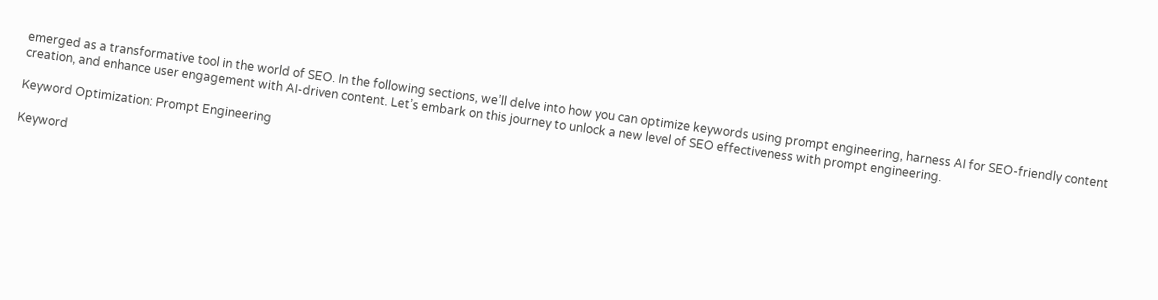emerged as a transformative tool in the world of SEO. In the following sections, we’ll delve into how you can optimize keywords using prompt engineering, harness AI for SEO-friendly content creation, and enhance user engagement with AI-driven content. Let’s embark on this journey to unlock a new level of SEO effectiveness with prompt engineering.

Keyword Optimization: Prompt Engineering

Keyword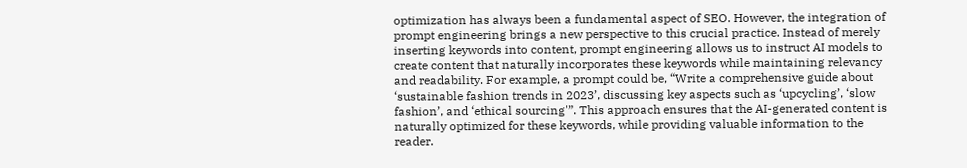optimization has always been a fundamental aspect of SEO. However, the integration of prompt engineering brings a new perspective to this crucial practice. Instead of merely inserting keywords into content, prompt engineering allows us to instruct AI models to create content that naturally incorporates these keywords while maintaining relevancy and readability. For example, a prompt could be, “Write a comprehensive guide about ‘sustainable fashion trends in 2023’, discussing key aspects such as ‘upcycling’, ‘slow fashion’, and ‘ethical sourcing'”. This approach ensures that the AI-generated content is naturally optimized for these keywords, while providing valuable information to the reader.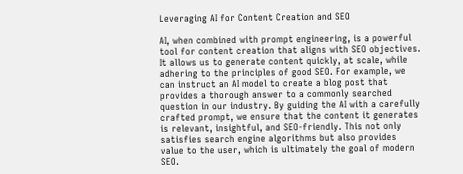Leveraging AI for Content Creation and SEO

AI, when combined with prompt engineering, is a powerful tool for content creation that aligns with SEO objectives. It allows us to generate content quickly, at scale, while adhering to the principles of good SEO. For example, we can instruct an AI model to create a blog post that provides a thorough answer to a commonly searched question in our industry. By guiding the AI with a carefully crafted prompt, we ensure that the content it generates is relevant, insightful, and SEO-friendly. This not only satisfies search engine algorithms but also provides value to the user, which is ultimately the goal of modern SEO.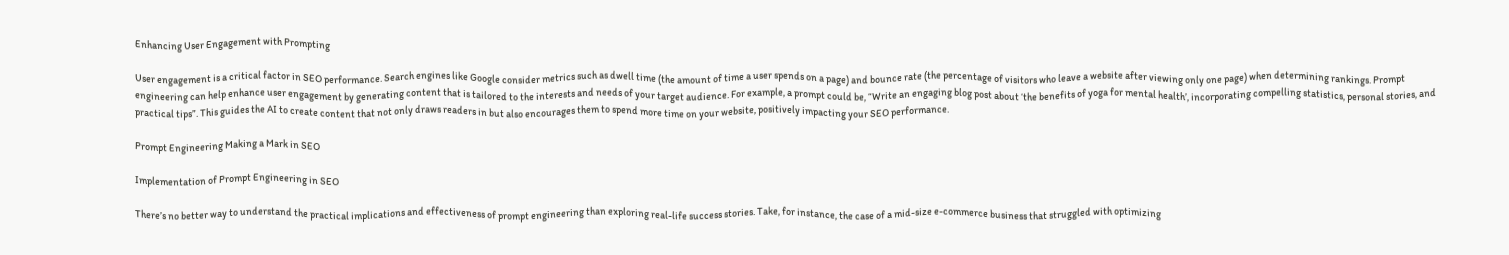Enhancing User Engagement with Prompting

User engagement is a critical factor in SEO performance. Search engines like Google consider metrics such as dwell time (the amount of time a user spends on a page) and bounce rate (the percentage of visitors who leave a website after viewing only one page) when determining rankings. Prompt engineering can help enhance user engagement by generating content that is tailored to the interests and needs of your target audience. For example, a prompt could be, “Write an engaging blog post about ‘the benefits of yoga for mental health’, incorporating compelling statistics, personal stories, and practical tips”. This guides the AI to create content that not only draws readers in but also encourages them to spend more time on your website, positively impacting your SEO performance.

Prompt Engineering Making a Mark in SEO

Implementation of Prompt Engineering in SEO

There’s no better way to understand the practical implications and effectiveness of prompt engineering than exploring real-life success stories. Take, for instance, the case of a mid-size e-commerce business that struggled with optimizing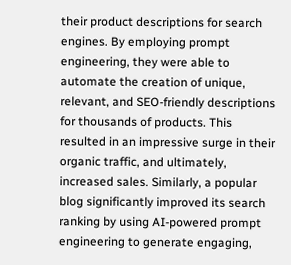their product descriptions for search engines. By employing prompt engineering, they were able to automate the creation of unique, relevant, and SEO-friendly descriptions for thousands of products. This resulted in an impressive surge in their organic traffic, and ultimately, increased sales. Similarly, a popular blog significantly improved its search ranking by using AI-powered prompt engineering to generate engaging,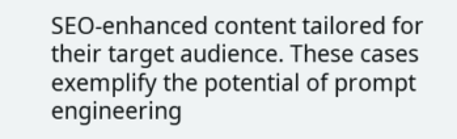SEO-enhanced content tailored for their target audience. These cases exemplify the potential of prompt engineering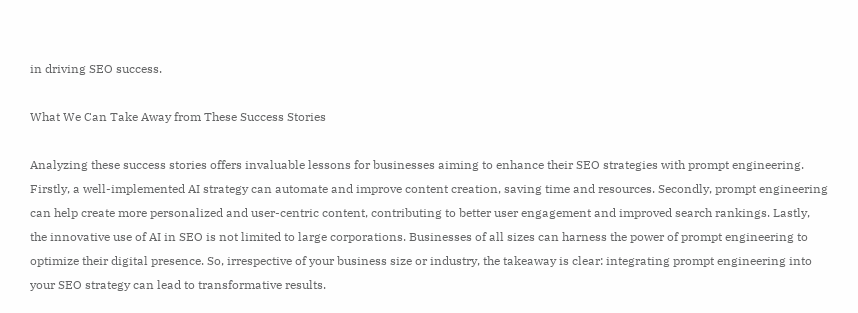in driving SEO success.

What We Can Take Away from These Success Stories

Analyzing these success stories offers invaluable lessons for businesses aiming to enhance their SEO strategies with prompt engineering. Firstly, a well-implemented AI strategy can automate and improve content creation, saving time and resources. Secondly, prompt engineering can help create more personalized and user-centric content, contributing to better user engagement and improved search rankings. Lastly, the innovative use of AI in SEO is not limited to large corporations. Businesses of all sizes can harness the power of prompt engineering to optimize their digital presence. So, irrespective of your business size or industry, the takeaway is clear: integrating prompt engineering into your SEO strategy can lead to transformative results.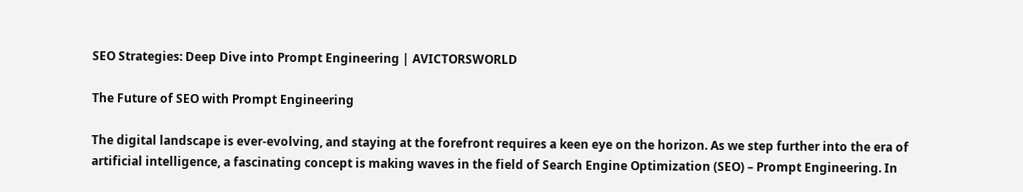SEO Strategies: Deep Dive into Prompt Engineering | AVICTORSWORLD

The Future of SEO with Prompt Engineering

The digital landscape is ever-evolving, and staying at the forefront requires a keen eye on the horizon. As we step further into the era of artificial intelligence, a fascinating concept is making waves in the field of Search Engine Optimization (SEO) – Prompt Engineering. In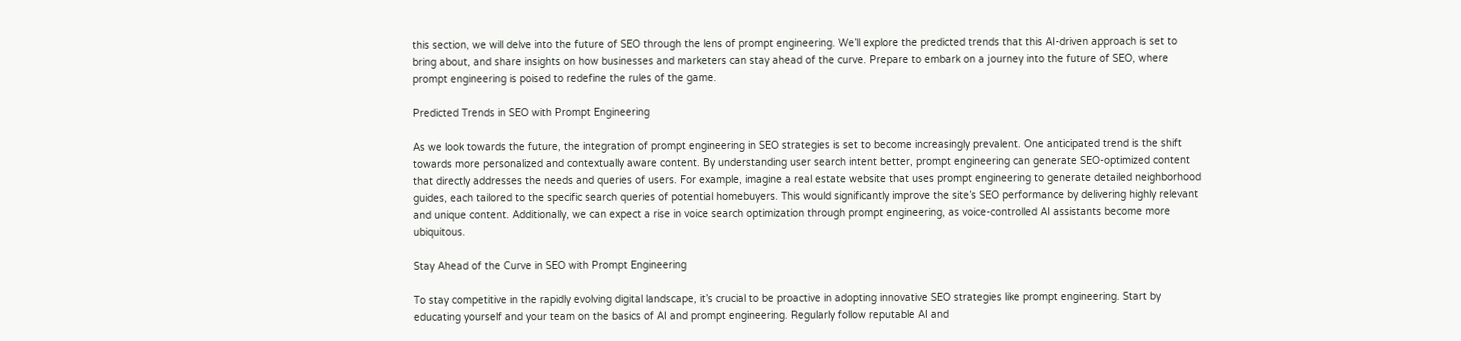this section, we will delve into the future of SEO through the lens of prompt engineering. We’ll explore the predicted trends that this AI-driven approach is set to bring about, and share insights on how businesses and marketers can stay ahead of the curve. Prepare to embark on a journey into the future of SEO, where prompt engineering is poised to redefine the rules of the game.

Predicted Trends in SEO with Prompt Engineering

As we look towards the future, the integration of prompt engineering in SEO strategies is set to become increasingly prevalent. One anticipated trend is the shift towards more personalized and contextually aware content. By understanding user search intent better, prompt engineering can generate SEO-optimized content that directly addresses the needs and queries of users. For example, imagine a real estate website that uses prompt engineering to generate detailed neighborhood guides, each tailored to the specific search queries of potential homebuyers. This would significantly improve the site’s SEO performance by delivering highly relevant and unique content. Additionally, we can expect a rise in voice search optimization through prompt engineering, as voice-controlled AI assistants become more ubiquitous.

Stay Ahead of the Curve in SEO with Prompt Engineering

To stay competitive in the rapidly evolving digital landscape, it’s crucial to be proactive in adopting innovative SEO strategies like prompt engineering. Start by educating yourself and your team on the basics of AI and prompt engineering. Regularly follow reputable AI and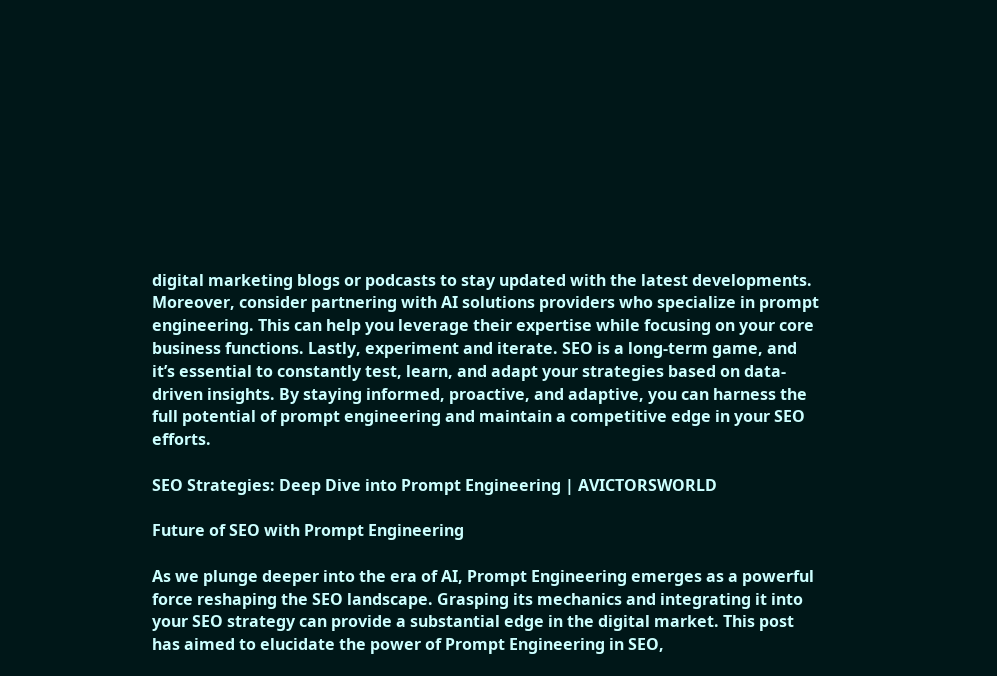digital marketing blogs or podcasts to stay updated with the latest developments. Moreover, consider partnering with AI solutions providers who specialize in prompt engineering. This can help you leverage their expertise while focusing on your core business functions. Lastly, experiment and iterate. SEO is a long-term game, and it’s essential to constantly test, learn, and adapt your strategies based on data-driven insights. By staying informed, proactive, and adaptive, you can harness the full potential of prompt engineering and maintain a competitive edge in your SEO efforts.

SEO Strategies: Deep Dive into Prompt Engineering | AVICTORSWORLD

Future of SEO with Prompt Engineering

As we plunge deeper into the era of AI, Prompt Engineering emerges as a powerful force reshaping the SEO landscape. Grasping its mechanics and integrating it into your SEO strategy can provide a substantial edge in the digital market. This post has aimed to elucidate the power of Prompt Engineering in SEO,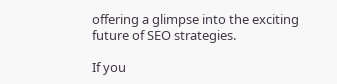offering a glimpse into the exciting future of SEO strategies.

If you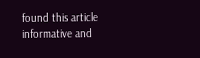found this article informative and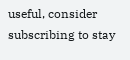useful, consider subscribing to stay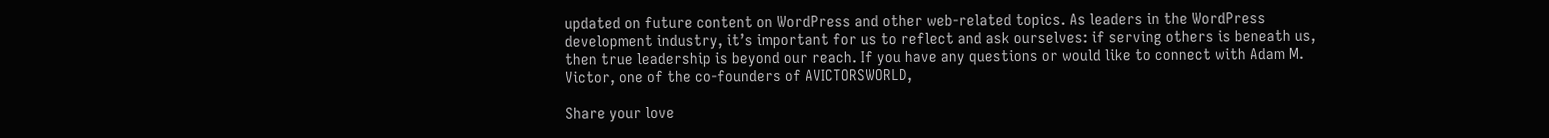updated on future content on WordPress and other web-related topics. As leaders in the WordPress development industry, it’s important for us to reflect and ask ourselves: if serving others is beneath us, then true leadership is beyond our reach. If you have any questions or would like to connect with Adam M. Victor, one of the co-founders of AVICTORSWORLD,

Share your love